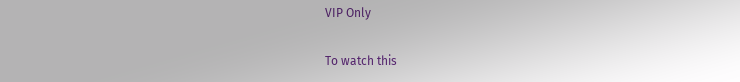VIP Only

To watch this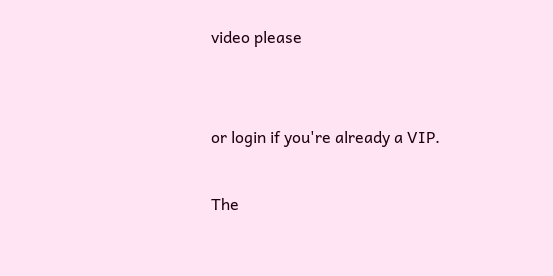video please


or login if you're already a VIP.

The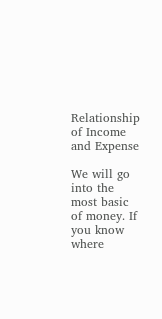Relationship of Income and Expense

We will go into the most basic of money. If you know where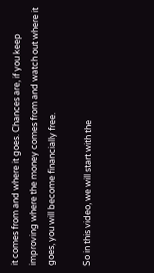it comes from and where it goes. Chances are, if you keep improving where the money comes from and watch out where it goes, you will become financially free.

So in this video, we will start with the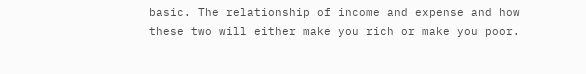basic. The relationship of income and expense and how these two will either make you rich or make you poor.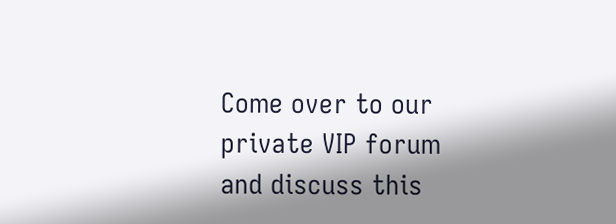Come over to our private VIP forum and discuss this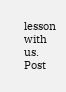lesson with us. Post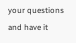your questions and have it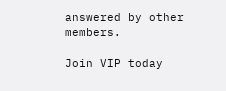answered by other members.

Join VIP today